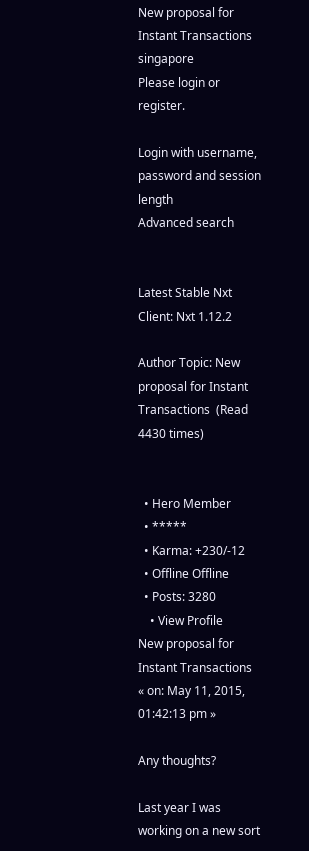New proposal for Instant Transactions singapore
Please login or register.

Login with username, password and session length
Advanced search


Latest Stable Nxt Client: Nxt 1.12.2

Author Topic: New proposal for Instant Transactions  (Read 4430 times)


  • Hero Member
  • *****
  • Karma: +230/-12
  • Offline Offline
  • Posts: 3280
    • View Profile
New proposal for Instant Transactions
« on: May 11, 2015, 01:42:13 pm »

Any thoughts?

Last year I was working on a new sort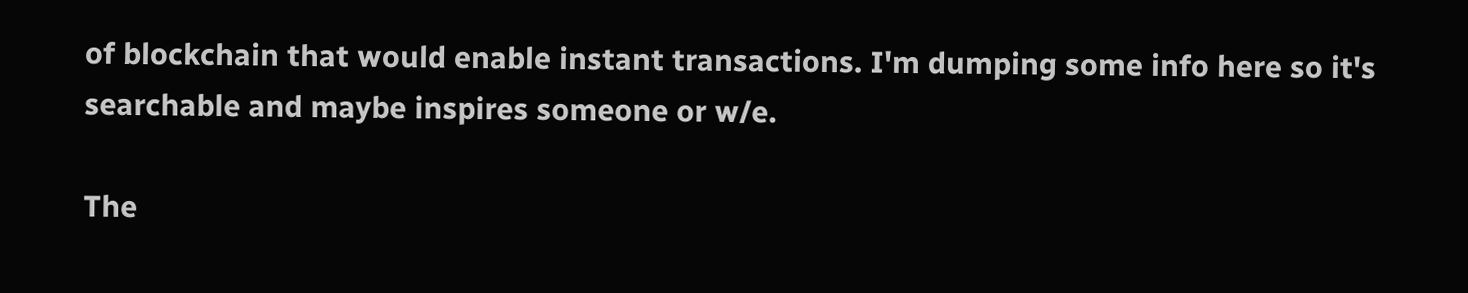of blockchain that would enable instant transactions. I'm dumping some info here so it's searchable and maybe inspires someone or w/e.

The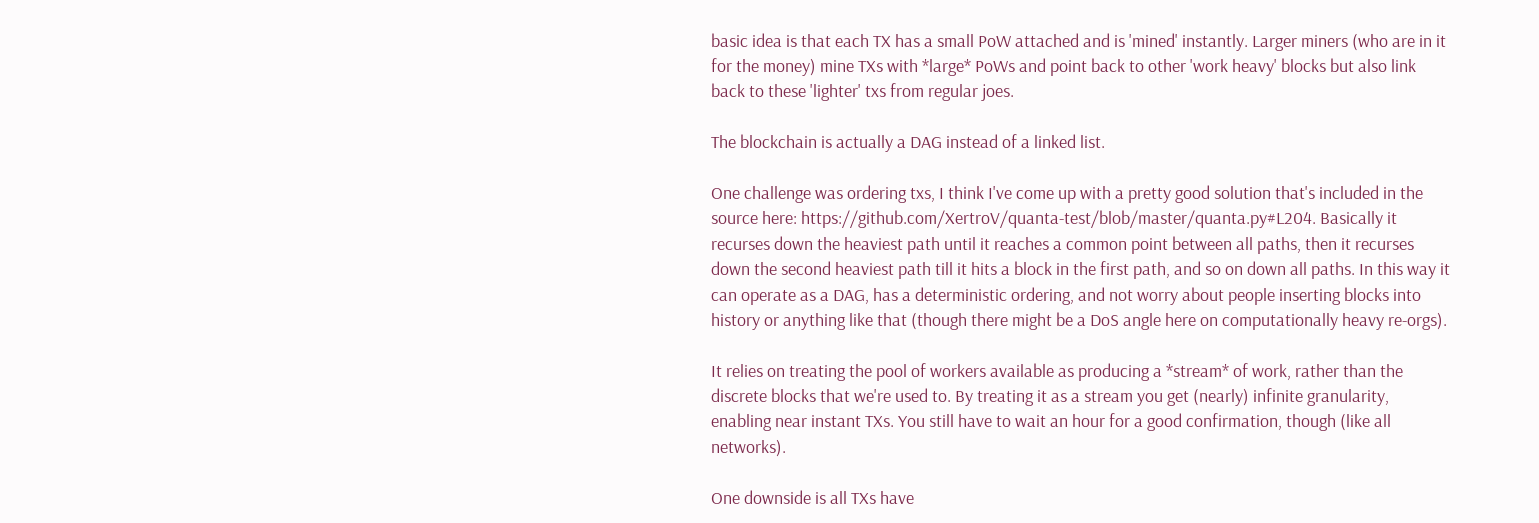basic idea is that each TX has a small PoW attached and is 'mined' instantly. Larger miners (who are in it for the money) mine TXs with *large* PoWs and point back to other 'work heavy' blocks but also link back to these 'lighter' txs from regular joes.

The blockchain is actually a DAG instead of a linked list.

One challenge was ordering txs, I think I've come up with a pretty good solution that's included in the source here: https://github.com/XertroV/quanta-test/blob/master/quanta.py#L204. Basically it recurses down the heaviest path until it reaches a common point between all paths, then it recurses down the second heaviest path till it hits a block in the first path, and so on down all paths. In this way it can operate as a DAG, has a deterministic ordering, and not worry about people inserting blocks into history or anything like that (though there might be a DoS angle here on computationally heavy re-orgs).

It relies on treating the pool of workers available as producing a *stream* of work, rather than the discrete blocks that we're used to. By treating it as a stream you get (nearly) infinite granularity, enabling near instant TXs. You still have to wait an hour for a good confirmation, though (like all networks).

One downside is all TXs have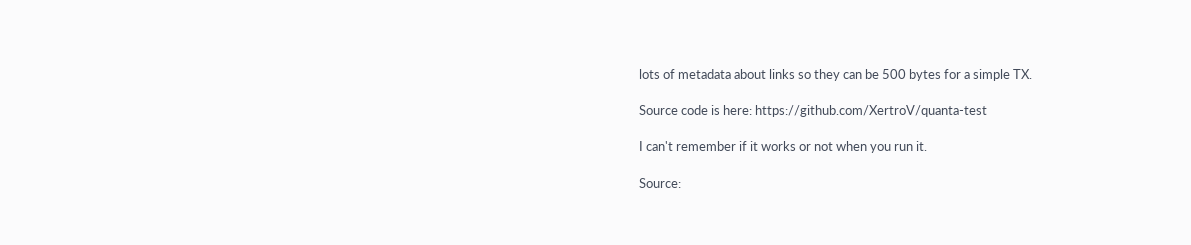lots of metadata about links so they can be 500 bytes for a simple TX.

Source code is here: https://github.com/XertroV/quanta-test

I can't remember if it works or not when you run it.

Source: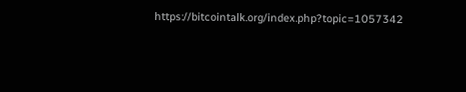https://bitcointalk.org/index.php?topic=1057342